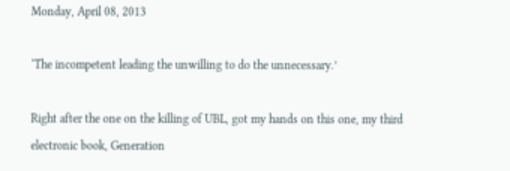Monday, April 08, 2013

‘The incompetent leading the unwilling to do the unnecessary.’

Right after the one on the killing of UBL, got my hands on this one, my third electronic book, Generation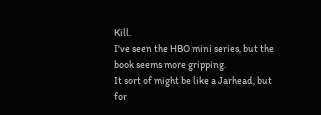Kill.
I've seen the HBO mini series, but the book seems more gripping.
It sort of might be like a Jarhead, but for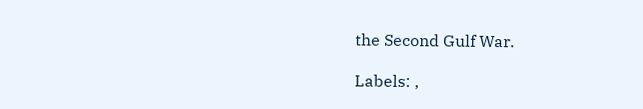the Second Gulf War.

Labels: ,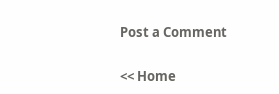Post a Comment

<< Home